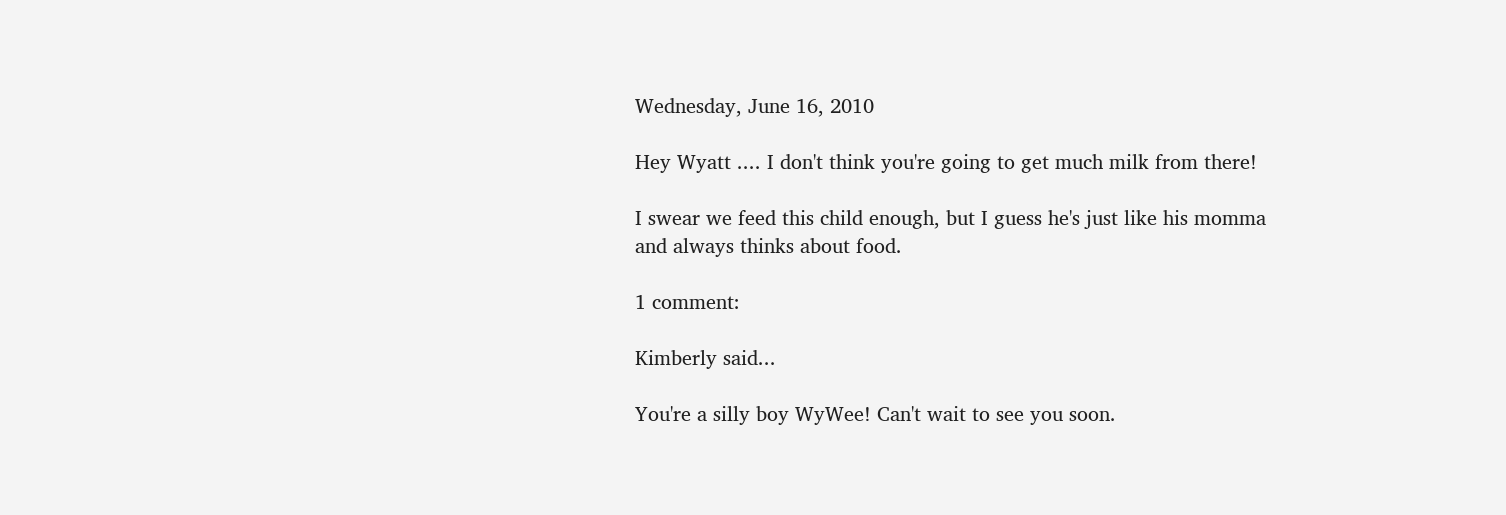Wednesday, June 16, 2010

Hey Wyatt .... I don't think you're going to get much milk from there!

I swear we feed this child enough, but I guess he's just like his momma and always thinks about food.

1 comment:

Kimberly said...

You're a silly boy WyWee! Can't wait to see you soon.